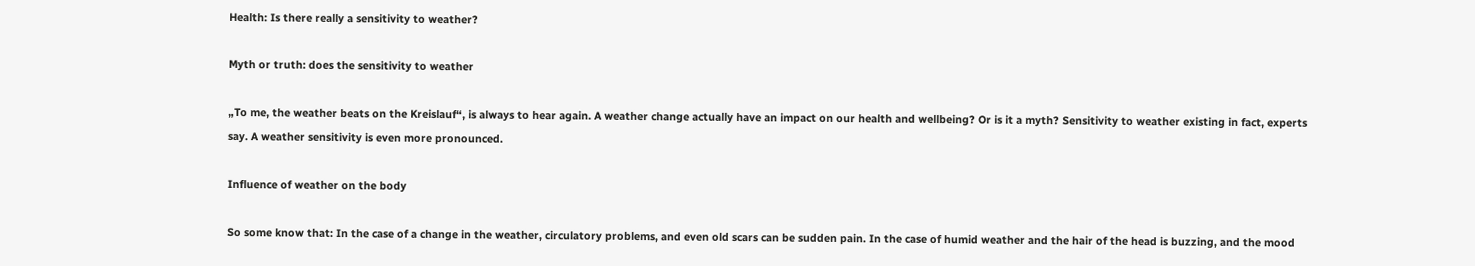Health: Is there really a sensitivity to weather?

Myth or truth: does the sensitivity to weather

„To me, the weather beats on the Kreislauf“, is always to hear again. A weather change actually have an impact on our health and wellbeing? Or is it a myth? Sensitivity to weather existing in fact, experts say. A weather sensitivity is even more pronounced.

Influence of weather on the body

So some know that: In the case of a change in the weather, circulatory problems, and even old scars can be sudden pain. In the case of humid weather and the hair of the head is buzzing, and the mood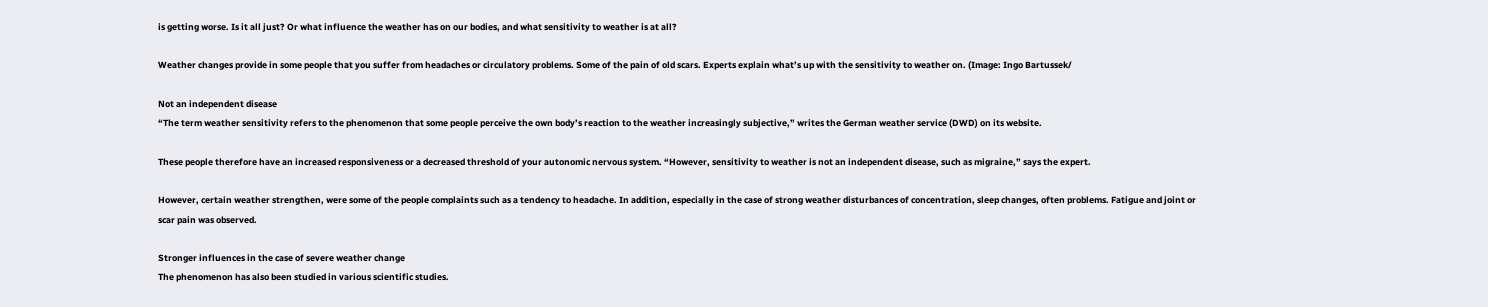is getting worse. Is it all just? Or what influence the weather has on our bodies, and what sensitivity to weather is at all?

Weather changes provide in some people that you suffer from headaches or circulatory problems. Some of the pain of old scars. Experts explain what’s up with the sensitivity to weather on. (Image: Ingo Bartussek/

Not an independent disease
“The term weather sensitivity refers to the phenomenon that some people perceive the own body’s reaction to the weather increasingly subjective,” writes the German weather service (DWD) on its website.

These people therefore have an increased responsiveness or a decreased threshold of your autonomic nervous system. “However, sensitivity to weather is not an independent disease, such as migraine,” says the expert.

However, certain weather strengthen, were some of the people complaints such as a tendency to headache. In addition, especially in the case of strong weather disturbances of concentration, sleep changes, often problems. Fatigue and joint or scar pain was observed.

Stronger influences in the case of severe weather change
The phenomenon has also been studied in various scientific studies.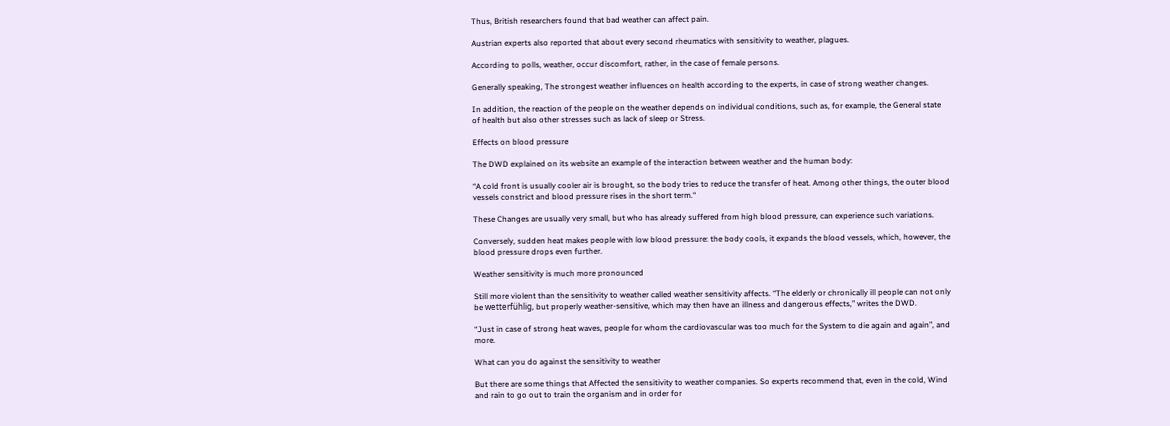Thus, British researchers found that bad weather can affect pain.

Austrian experts also reported that about every second rheumatics with sensitivity to weather, plagues.

According to polls, weather, occur discomfort, rather, in the case of female persons.

Generally speaking, The strongest weather influences on health according to the experts, in case of strong weather changes.

In addition, the reaction of the people on the weather depends on individual conditions, such as, for example, the General state of health but also other stresses such as lack of sleep or Stress.

Effects on blood pressure

The DWD explained on its website an example of the interaction between weather and the human body:

“A cold front is usually cooler air is brought, so the body tries to reduce the transfer of heat. Among other things, the outer blood vessels constrict and blood pressure rises in the short term.“

These Changes are usually very small, but who has already suffered from high blood pressure, can experience such variations.

Conversely, sudden heat makes people with low blood pressure: the body cools, it expands the blood vessels, which, however, the blood pressure drops even further.

Weather sensitivity is much more pronounced

Still more violent than the sensitivity to weather called weather sensitivity affects. “The elderly or chronically ill people can not only be wetterfühlig, but properly weather-sensitive, which may then have an illness and dangerous effects,” writes the DWD.

“Just in case of strong heat waves, people for whom the cardiovascular was too much for the System to die again and again”, and more.

What can you do against the sensitivity to weather

But there are some things that Affected the sensitivity to weather companies. So experts recommend that, even in the cold, Wind and rain to go out to train the organism and in order for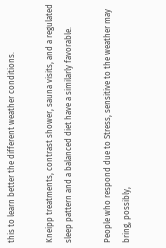this to learn better the different weather conditions.

Kneipp treatments, contrast shower, sauna visits, and a regulated sleep pattern and a balanced diet have a similarly favorable.

People who respond due to Stress, sensitive to the weather may bring, possibly,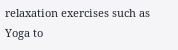relaxation exercises such as Yoga to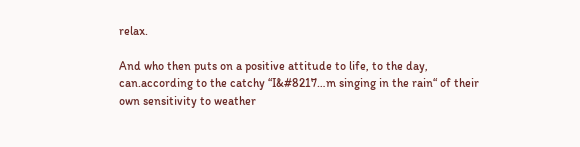relax.

And who then puts on a positive attitude to life, to the day, can.according to the catchy “I&#8217…m singing in the rain“ of their own sensitivity to weather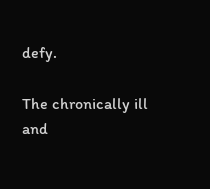defy.

The chronically ill and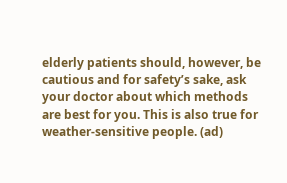elderly patients should, however, be cautious and for safety’s sake, ask your doctor about which methods are best for you. This is also true for weather-sensitive people. (ad)